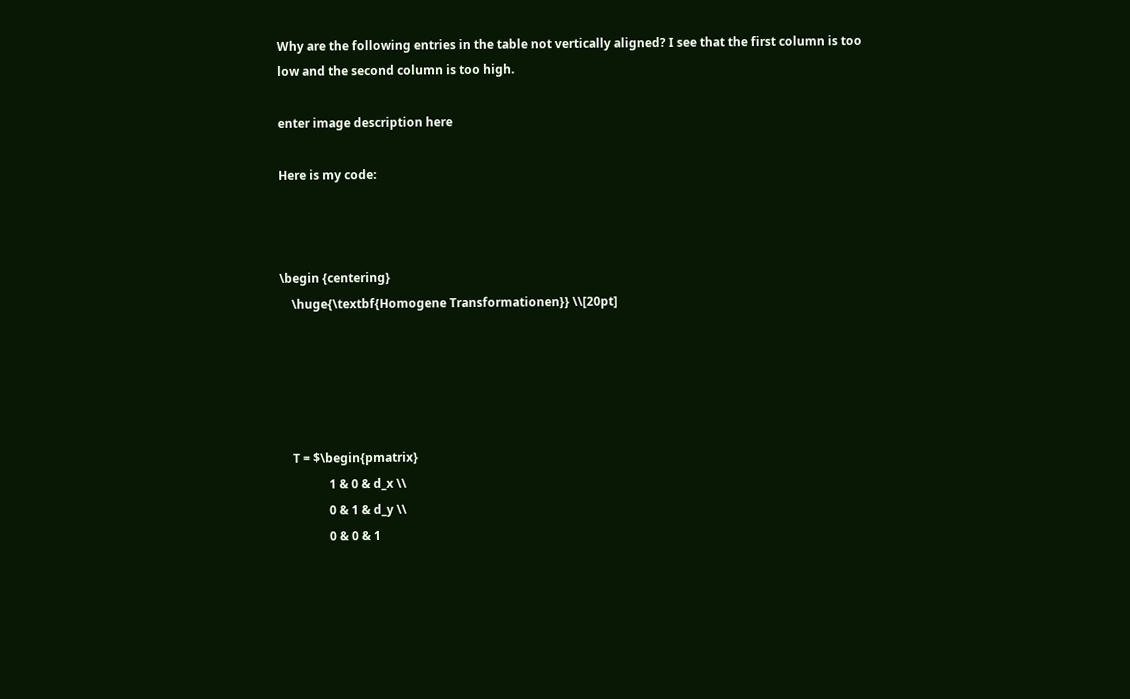Why are the following entries in the table not vertically aligned? I see that the first column is too low and the second column is too high.

enter image description here

Here is my code:



\begin {centering}
    \huge{\textbf{Homogene Transformationen}} \\[20pt]





    T = $\begin{pmatrix}
                1 & 0 & d_x \\
                0 & 1 & d_y \\
                0 & 0 & 1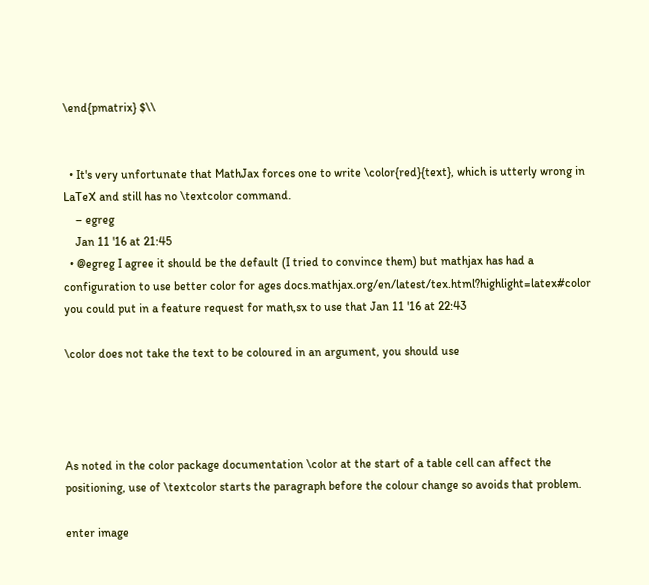\end{pmatrix} $\\


  • It's very unfortunate that MathJax forces one to write \color{red}{text}, which is utterly wrong in LaTeX and still has no \textcolor command.
    – egreg
    Jan 11 '16 at 21:45
  • @egreg I agree it should be the default (I tried to convince them) but mathjax has had a configuration to use better color for ages docs.mathjax.org/en/latest/tex.html?highlight=latex#color you could put in a feature request for math,sx to use that Jan 11 '16 at 22:43

\color does not take the text to be coloured in an argument, you should use




As noted in the color package documentation \color at the start of a table cell can affect the positioning, use of \textcolor starts the paragraph before the colour change so avoids that problem.

enter image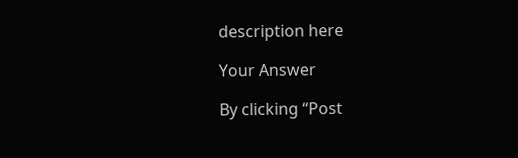description here

Your Answer

By clicking “Post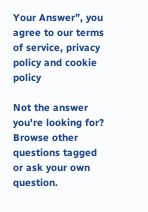Your Answer”, you agree to our terms of service, privacy policy and cookie policy

Not the answer you're looking for? Browse other questions tagged or ask your own question.